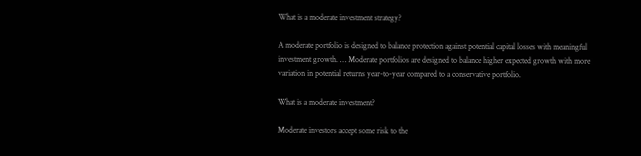What is a moderate investment strategy?

A moderate portfolio is designed to balance protection against potential capital losses with meaningful investment growth. … Moderate portfolios are designed to balance higher expected growth with more variation in potential returns year-to-year compared to a conservative portfolio.

What is a moderate investment?

Moderate investors accept some risk to the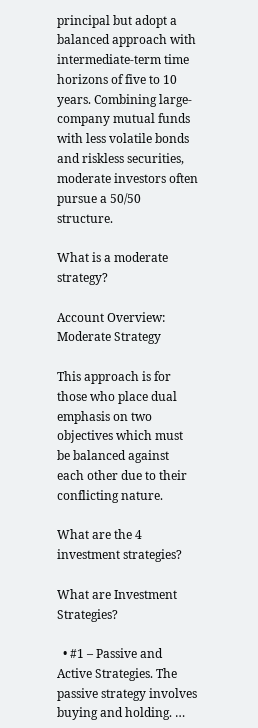principal but adopt a balanced approach with intermediate-term time horizons of five to 10 years. Combining large-company mutual funds with less volatile bonds and riskless securities, moderate investors often pursue a 50/50 structure.

What is a moderate strategy?

Account Overview: Moderate Strategy

This approach is for those who place dual emphasis on two objectives which must be balanced against each other due to their conflicting nature.

What are the 4 investment strategies?

What are Investment Strategies?

  • #1 – Passive and Active Strategies. The passive strategy involves buying and holding. …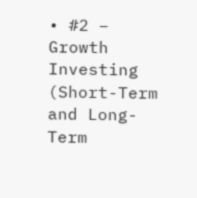• #2 – Growth Investing (Short-Term and Long-Term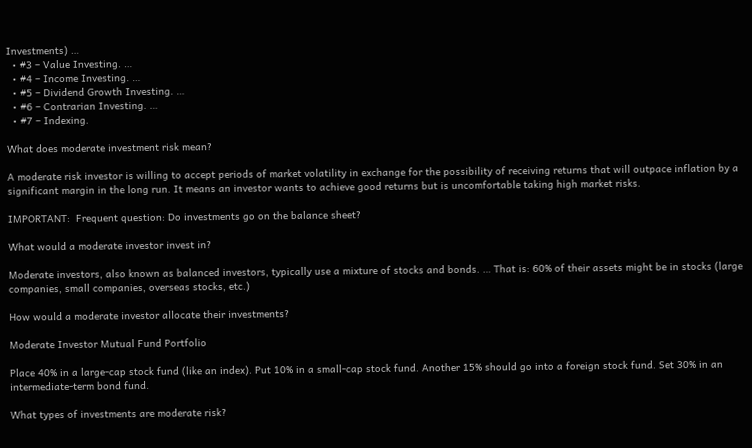Investments) …
  • #3 – Value Investing. …
  • #4 – Income Investing. …
  • #5 – Dividend Growth Investing. …
  • #6 – Contrarian Investing. …
  • #7 – Indexing.

What does moderate investment risk mean?

A moderate risk investor is willing to accept periods of market volatility in exchange for the possibility of receiving returns that will outpace inflation by a significant margin in the long run. It means an investor wants to achieve good returns but is uncomfortable taking high market risks.

IMPORTANT:  Frequent question: Do investments go on the balance sheet?

What would a moderate investor invest in?

Moderate investors, also known as balanced investors, typically use a mixture of stocks and bonds. … That is: 60% of their assets might be in stocks (large companies, small companies, overseas stocks, etc.)

How would a moderate investor allocate their investments?

Moderate Investor Mutual Fund Portfolio

Place 40% in a large-cap stock fund (like an index). Put 10% in a small-cap stock fund. Another 15% should go into a foreign stock fund. Set 30% in an intermediate-term bond fund.

What types of investments are moderate risk?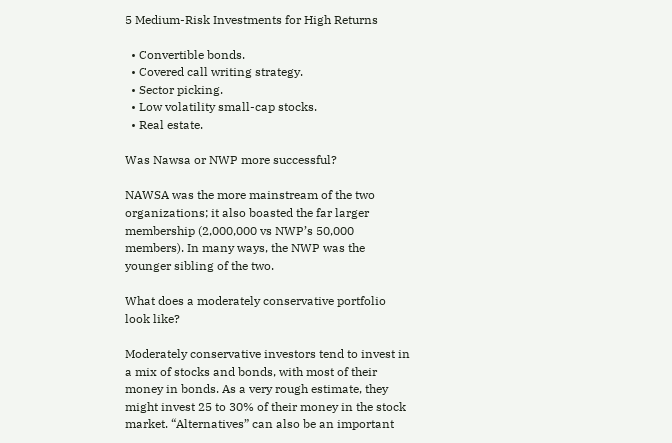5 Medium-Risk Investments for High Returns

  • Convertible bonds.
  • Covered call writing strategy.
  • Sector picking.
  • Low volatility small-cap stocks.
  • Real estate.

Was Nawsa or NWP more successful?

NAWSA was the more mainstream of the two organizations; it also boasted the far larger membership (2,000,000 vs NWP’s 50,000 members). In many ways, the NWP was the younger sibling of the two.

What does a moderately conservative portfolio look like?

Moderately conservative investors tend to invest in a mix of stocks and bonds, with most of their money in bonds. As a very rough estimate, they might invest 25 to 30% of their money in the stock market. “Alternatives” can also be an important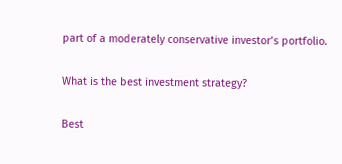part of a moderately conservative investor’s portfolio.

What is the best investment strategy?

Best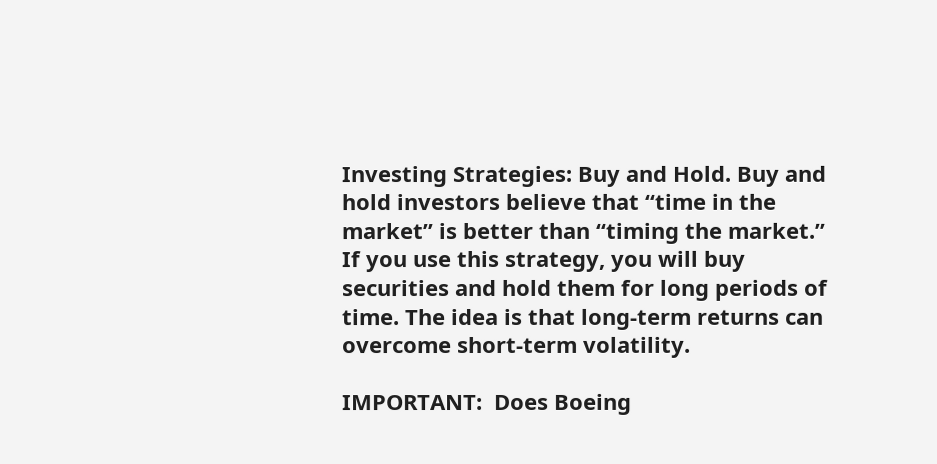Investing Strategies: Buy and Hold. Buy and hold investors believe that “time in the market” is better than “timing the market.” If you use this strategy, you will buy securities and hold them for long periods of time. The idea is that long-term returns can overcome short-term volatility.

IMPORTANT:  Does Boeing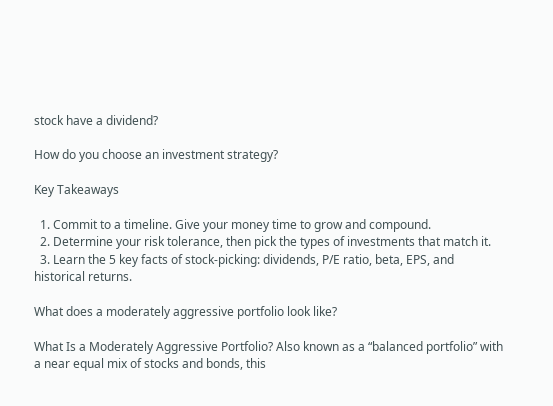stock have a dividend?

How do you choose an investment strategy?

Key Takeaways

  1. Commit to a timeline. Give your money time to grow and compound.
  2. Determine your risk tolerance, then pick the types of investments that match it.
  3. Learn the 5 key facts of stock-picking: dividends, P/E ratio, beta, EPS, and historical returns.

What does a moderately aggressive portfolio look like?

What Is a Moderately Aggressive Portfolio? Also known as a “balanced portfolio” with a near equal mix of stocks and bonds, this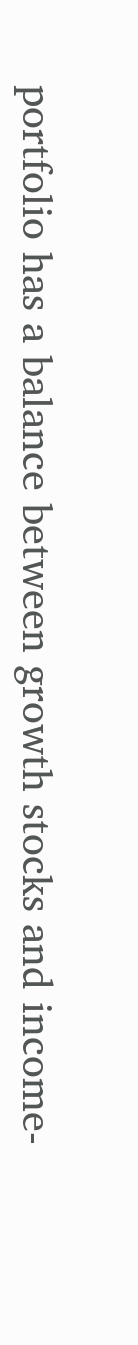portfolio has a balance between growth stocks and income-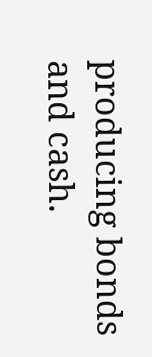producing bonds and cash.